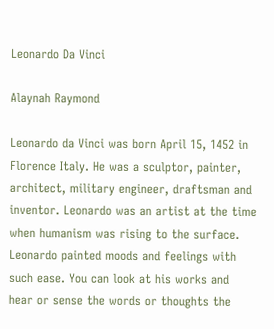Leonardo Da Vinci

Alaynah Raymond

Leonardo da Vinci was born April 15, 1452 in Florence Italy. He was a sculptor, painter, architect, military engineer, draftsman and inventor. Leonardo was an artist at the time when humanism was rising to the surface. Leonardo painted moods and feelings with such ease. You can look at his works and hear or sense the words or thoughts the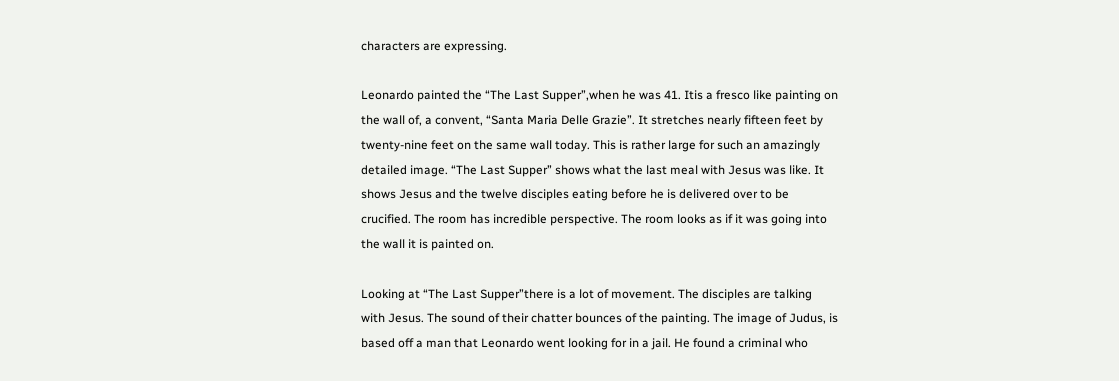characters are expressing.

Leonardo painted the “The Last Supper”,when he was 41. Itis a fresco like painting on the wall of, a convent, “Santa Maria Delle Grazie”. It stretches nearly fifteen feet by twenty-nine feet on the same wall today. This is rather large for such an amazingly detailed image. “The Last Supper” shows what the last meal with Jesus was like. It shows Jesus and the twelve disciples eating before he is delivered over to be crucified. The room has incredible perspective. The room looks as if it was going into the wall it is painted on.

Looking at “The Last Supper”there is a lot of movement. The disciples are talking with Jesus. The sound of their chatter bounces of the painting. The image of Judus, is based off a man that Leonardo went looking for in a jail. He found a criminal who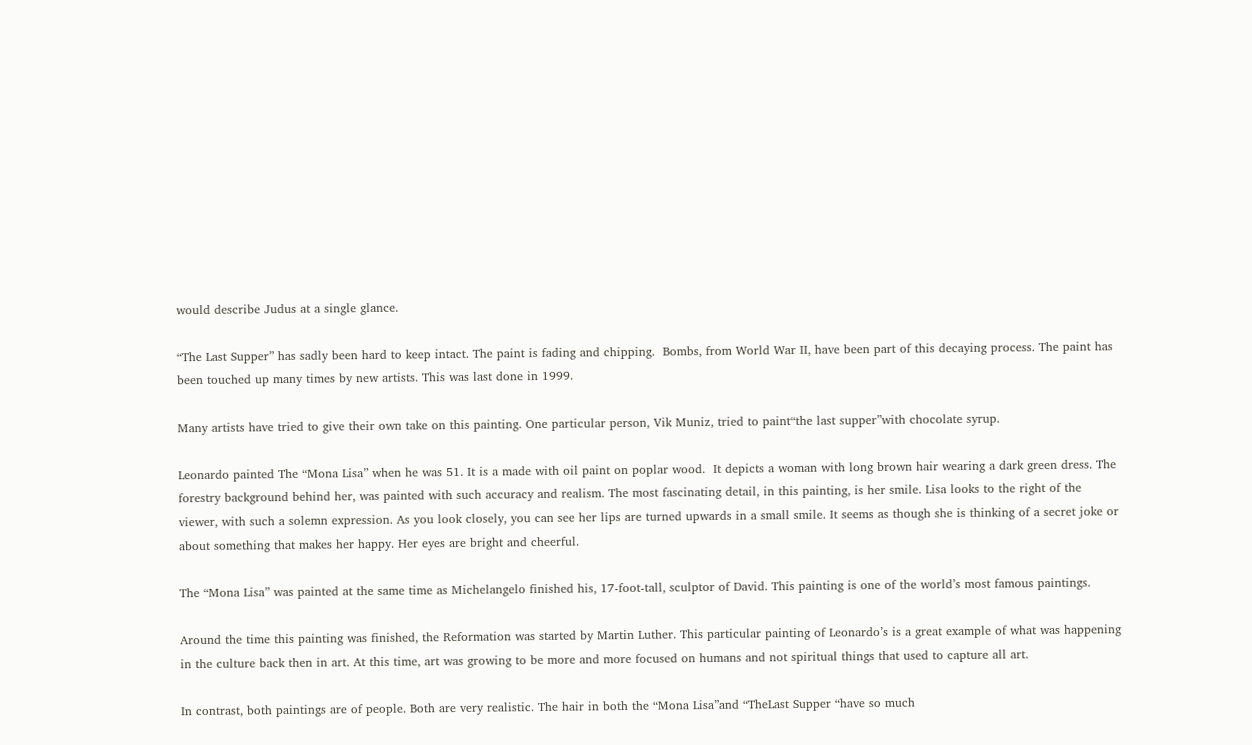would describe Judus at a single glance.

“The Last Supper” has sadly been hard to keep intact. The paint is fading and chipping.  Bombs, from World War II, have been part of this decaying process. The paint has been touched up many times by new artists. This was last done in 1999.

Many artists have tried to give their own take on this painting. One particular person, Vik Muniz, tried to paint“the last supper”with chocolate syrup.

Leonardo painted The “Mona Lisa” when he was 51. It is a made with oil paint on poplar wood.  It depicts a woman with long brown hair wearing a dark green dress. The forestry background behind her, was painted with such accuracy and realism. The most fascinating detail, in this painting, is her smile. Lisa looks to the right of the viewer, with such a solemn expression. As you look closely, you can see her lips are turned upwards in a small smile. It seems as though she is thinking of a secret joke or about something that makes her happy. Her eyes are bright and cheerful.

The “Mona Lisa” was painted at the same time as Michelangelo finished his, 17-foot-tall, sculptor of David. This painting is one of the world’s most famous paintings.

Around the time this painting was finished, the Reformation was started by Martin Luther. This particular painting of Leonardo’s is a great example of what was happening in the culture back then in art. At this time, art was growing to be more and more focused on humans and not spiritual things that used to capture all art.

In contrast, both paintings are of people. Both are very realistic. The hair in both the “Mona Lisa”and “TheLast Supper “have so much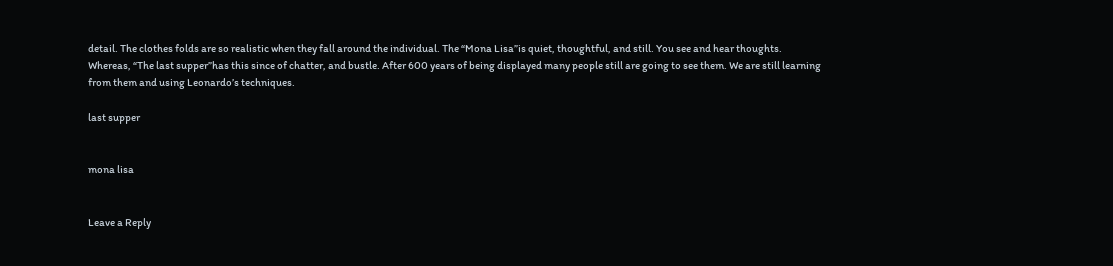detail. The clothes folds are so realistic when they fall around the individual. The “Mona Lisa”is quiet, thoughtful, and still. You see and hear thoughts. Whereas, “The last supper”has this since of chatter, and bustle. After 600 years of being displayed many people still are going to see them. We are still learning from them and using Leonardo’s techniques.

last supper


mona lisa


Leave a Reply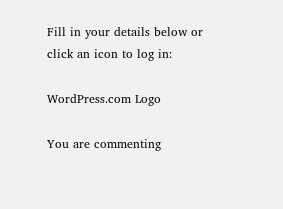Fill in your details below or click an icon to log in:

WordPress.com Logo

You are commenting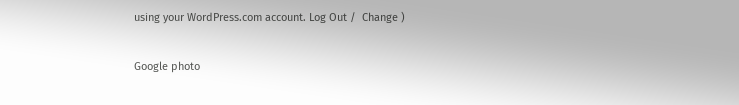using your WordPress.com account. Log Out /  Change )

Google photo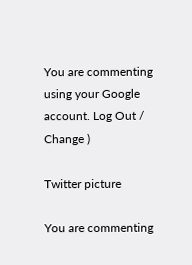You are commenting using your Google account. Log Out /  Change )

Twitter picture

You are commenting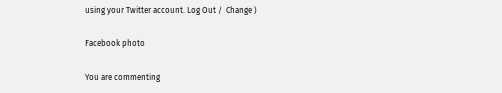using your Twitter account. Log Out /  Change )

Facebook photo

You are commenting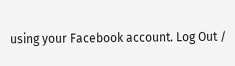using your Facebook account. Log Out /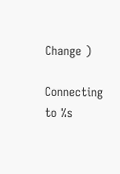Change )

Connecting to %s